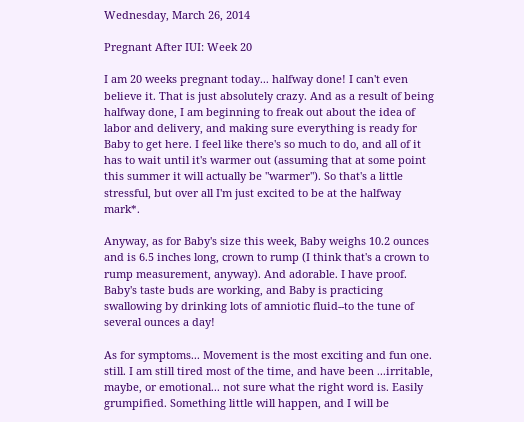Wednesday, March 26, 2014

Pregnant After IUI: Week 20

I am 20 weeks pregnant today... halfway done! I can't even believe it. That is just absolutely crazy. And as a result of being halfway done, I am beginning to freak out about the idea of labor and delivery, and making sure everything is ready for Baby to get here. I feel like there's so much to do, and all of it has to wait until it's warmer out (assuming that at some point this summer it will actually be "warmer"). So that's a little stressful, but over all I'm just excited to be at the halfway mark*.

Anyway, as for Baby's size this week, Baby weighs 10.2 ounces and is 6.5 inches long, crown to rump (I think that's a crown to rump measurement, anyway). And adorable. I have proof. Baby's taste buds are working, and Baby is practicing swallowing by drinking lots of amniotic fluid--to the tune of several ounces a day!

As for symptoms... Movement is the most exciting and fun one. still. I am still tired most of the time, and have been ...irritable, maybe, or emotional... not sure what the right word is. Easily grumpified. Something little will happen, and I will be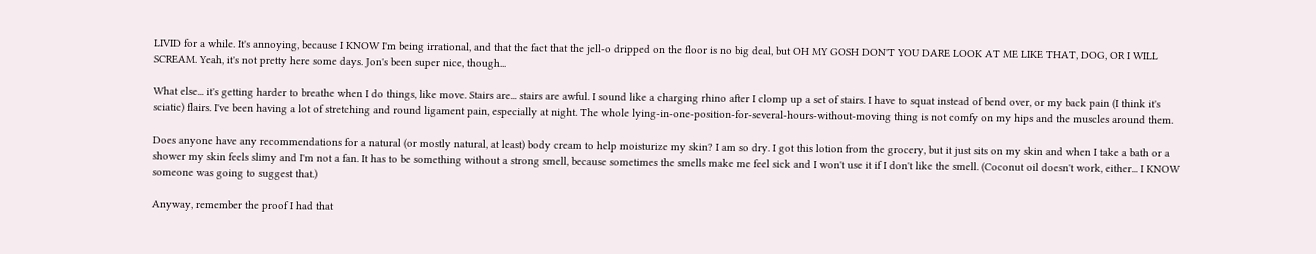LIVID for a while. It's annoying, because I KNOW I'm being irrational, and that the fact that the jell-o dripped on the floor is no big deal, but OH MY GOSH DON'T YOU DARE LOOK AT ME LIKE THAT, DOG, OR I WILL SCREAM. Yeah, it's not pretty here some days. Jon's been super nice, though...

What else... it's getting harder to breathe when I do things, like move. Stairs are... stairs are awful. I sound like a charging rhino after I clomp up a set of stairs. I have to squat instead of bend over, or my back pain (I think it's sciatic) flairs. I've been having a lot of stretching and round ligament pain, especially at night. The whole lying-in-one-position-for-several-hours-without-moving thing is not comfy on my hips and the muscles around them.

Does anyone have any recommendations for a natural (or mostly natural, at least) body cream to help moisturize my skin? I am so dry. I got this lotion from the grocery, but it just sits on my skin and when I take a bath or a shower my skin feels slimy and I'm not a fan. It has to be something without a strong smell, because sometimes the smells make me feel sick and I won't use it if I don't like the smell. (Coconut oil doesn't work, either... I KNOW someone was going to suggest that.)

Anyway, remember the proof I had that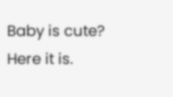Baby is cute? Here it is.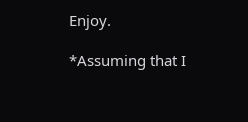Enjoy.

*Assuming that I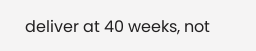deliver at 40 weeks, not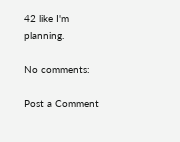42 like I'm planning.

No comments:

Post a Comment